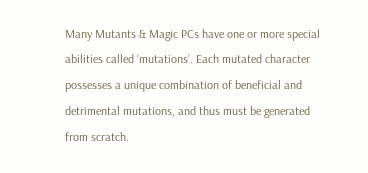Many Mutants & Magic PCs have one or more special abilities called ‘mutations’. Each mutated character possesses a unique combination of beneficial and detrimental mutations, and thus must be generated from scratch.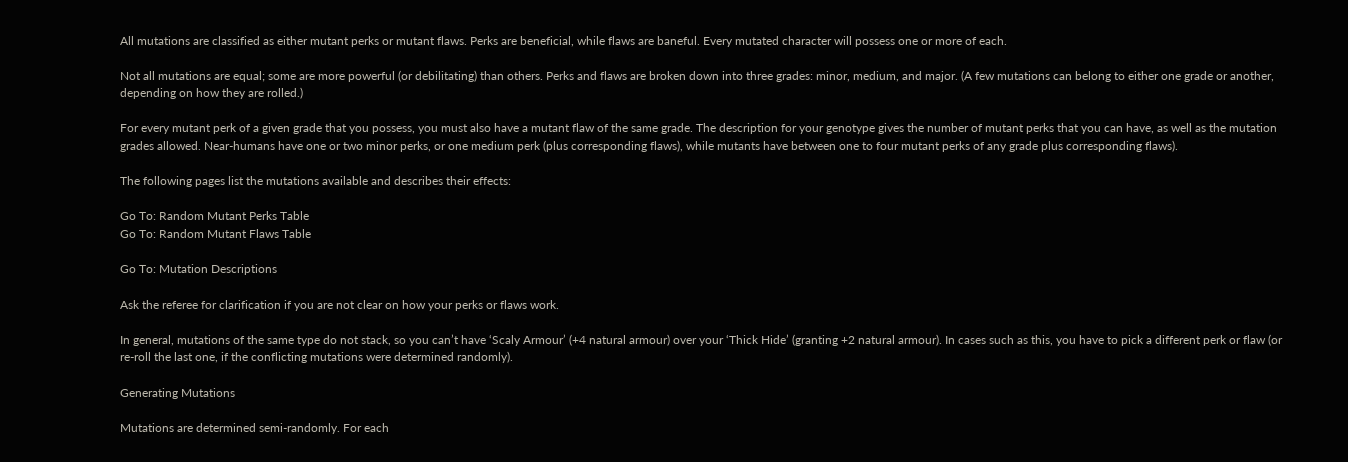All mutations are classified as either mutant perks or mutant flaws. Perks are beneficial, while flaws are baneful. Every mutated character will possess one or more of each.

Not all mutations are equal; some are more powerful (or debilitating) than others. Perks and flaws are broken down into three grades: minor, medium, and major. (A few mutations can belong to either one grade or another, depending on how they are rolled.)

For every mutant perk of a given grade that you possess, you must also have a mutant flaw of the same grade. The description for your genotype gives the number of mutant perks that you can have, as well as the mutation grades allowed. Near-humans have one or two minor perks, or one medium perk (plus corresponding flaws), while mutants have between one to four mutant perks of any grade plus corresponding flaws).

The following pages list the mutations available and describes their effects:

Go To: Random Mutant Perks Table
Go To: Random Mutant Flaws Table

Go To: Mutation Descriptions

Ask the referee for clarification if you are not clear on how your perks or flaws work.

In general, mutations of the same type do not stack, so you can’t have ‘Scaly Armour’ (+4 natural armour) over your ‘Thick Hide’ (granting +2 natural armour). In cases such as this, you have to pick a different perk or flaw (or re-roll the last one, if the conflicting mutations were determined randomly).

Generating Mutations

Mutations are determined semi-randomly. For each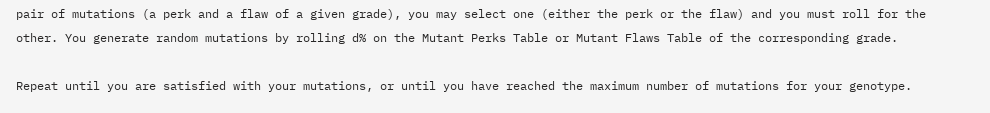pair of mutations (a perk and a flaw of a given grade), you may select one (either the perk or the flaw) and you must roll for the other. You generate random mutations by rolling d% on the Mutant Perks Table or Mutant Flaws Table of the corresponding grade.

Repeat until you are satisfied with your mutations, or until you have reached the maximum number of mutations for your genotype.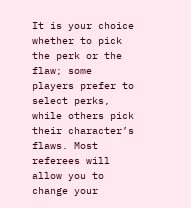It is your choice whether to pick the perk or the flaw; some players prefer to select perks, while others pick their character’s flaws. Most referees will allow you to change your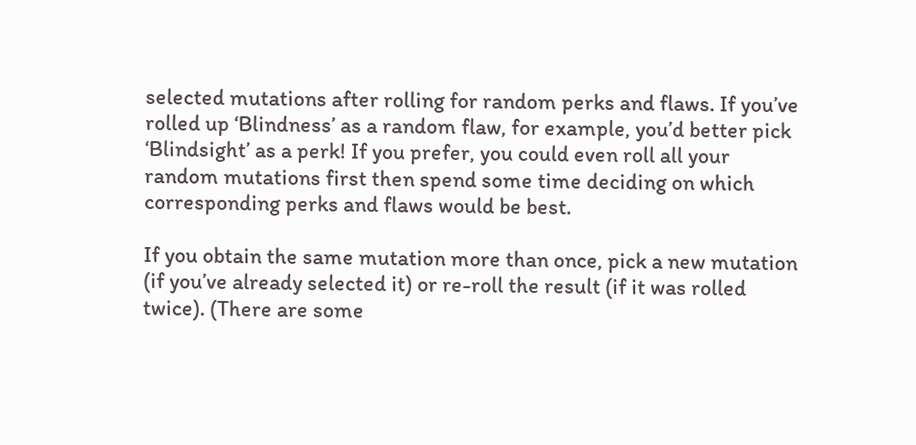selected mutations after rolling for random perks and flaws. If you’ve rolled up ‘Blindness’ as a random flaw, for example, you’d better pick ‘Blindsight’ as a perk! If you prefer, you could even roll all your random mutations first then spend some time deciding on which corresponding perks and flaws would be best.

If you obtain the same mutation more than once, pick a new mutation (if you’ve already selected it) or re-roll the result (if it was rolled twice). (There are some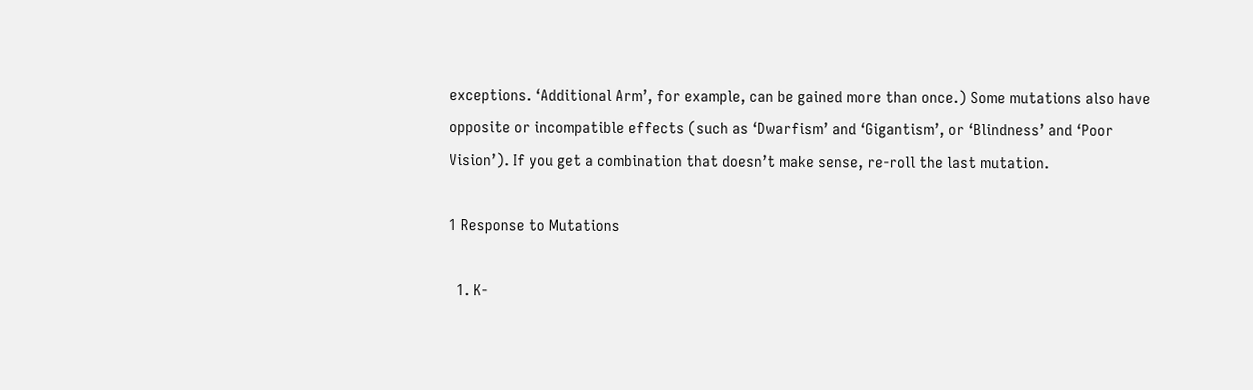exceptions. ‘Additional Arm’, for example, can be gained more than once.) Some mutations also have opposite or incompatible effects (such as ‘Dwarfism’ and ‘Gigantism’, or ‘Blindness’ and ‘Poor Vision’). If you get a combination that doesn’t make sense, re-roll the last mutation.

1 Response to Mutations

  1. K-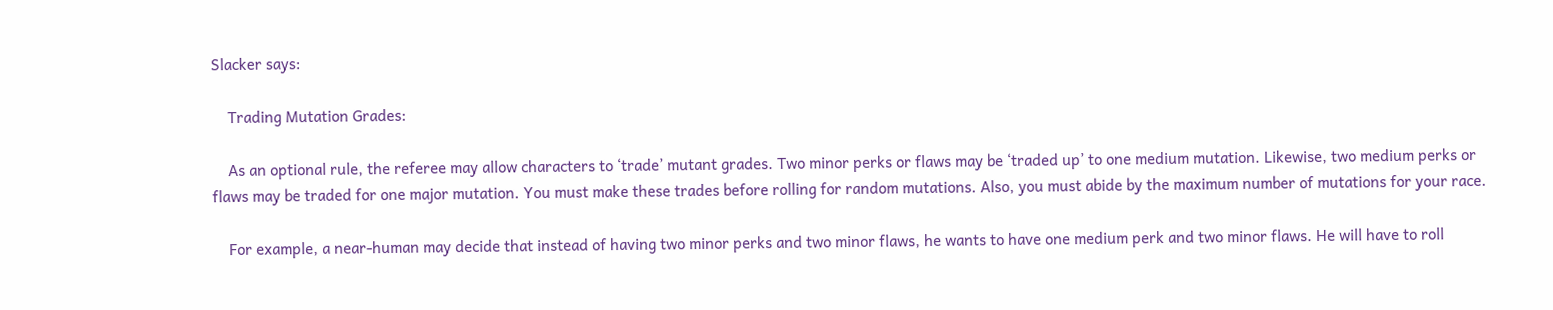Slacker says:

    Trading Mutation Grades:

    As an optional rule, the referee may allow characters to ‘trade’ mutant grades. Two minor perks or flaws may be ‘traded up’ to one medium mutation. Likewise, two medium perks or flaws may be traded for one major mutation. You must make these trades before rolling for random mutations. Also, you must abide by the maximum number of mutations for your race.

    For example, a near-human may decide that instead of having two minor perks and two minor flaws, he wants to have one medium perk and two minor flaws. He will have to roll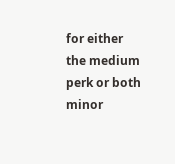for either the medium perk or both minor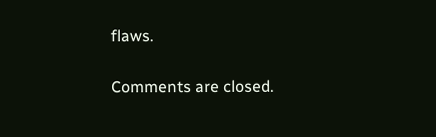flaws.

Comments are closed.